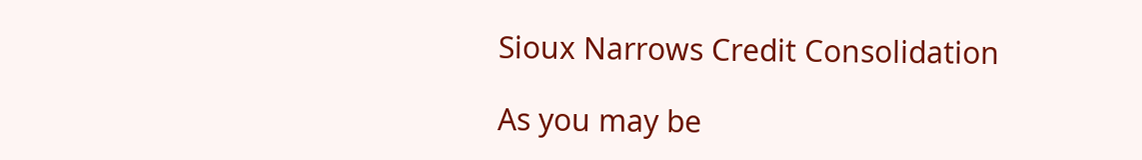Sioux Narrows Credit Consolidation

As you may be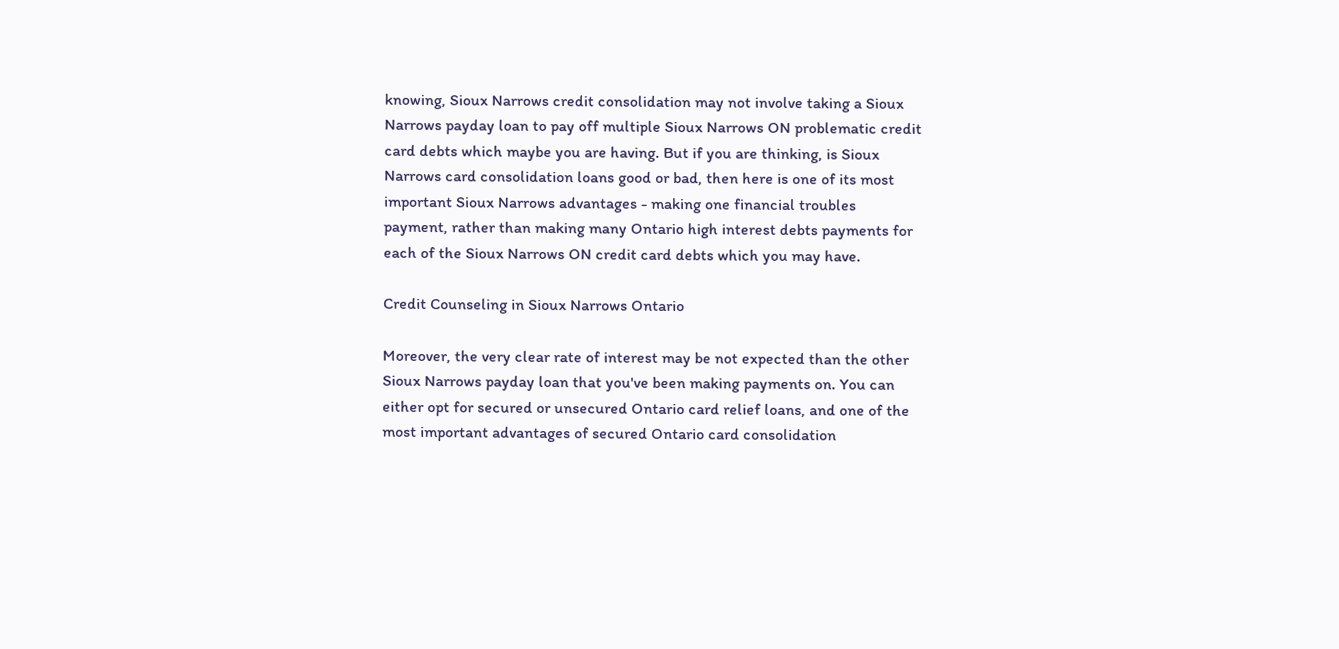knowing, Sioux Narrows credit consolidation may not involve taking a Sioux Narrows payday loan to pay off multiple Sioux Narrows ON problematic credit card debts which maybe you are having. But if you are thinking, is Sioux Narrows card consolidation loans good or bad, then here is one of its most important Sioux Narrows advantages - making one financial troubles payment, rather than making many Ontario high interest debts payments for each of the Sioux Narrows ON credit card debts which you may have.

Credit Counseling in Sioux Narrows Ontario

Moreover, the very clear rate of interest may be not expected than the other Sioux Narrows payday loan that you've been making payments on. You can either opt for secured or unsecured Ontario card relief loans, and one of the most important advantages of secured Ontario card consolidation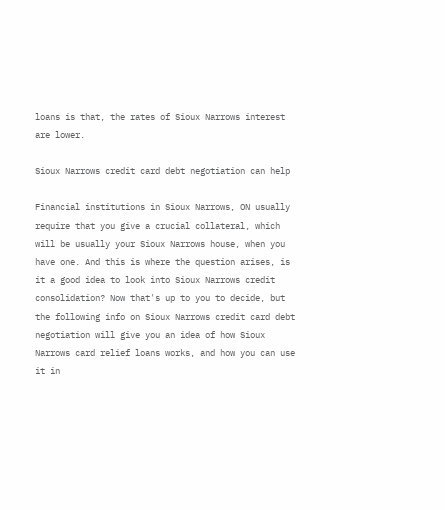loans is that, the rates of Sioux Narrows interest are lower.

Sioux Narrows credit card debt negotiation can help

Financial institutions in Sioux Narrows, ON usually require that you give a crucial collateral, which will be usually your Sioux Narrows house, when you have one. And this is where the question arises, is it a good idea to look into Sioux Narrows credit consolidation? Now that's up to you to decide, but the following info on Sioux Narrows credit card debt negotiation will give you an idea of how Sioux Narrows card relief loans works, and how you can use it in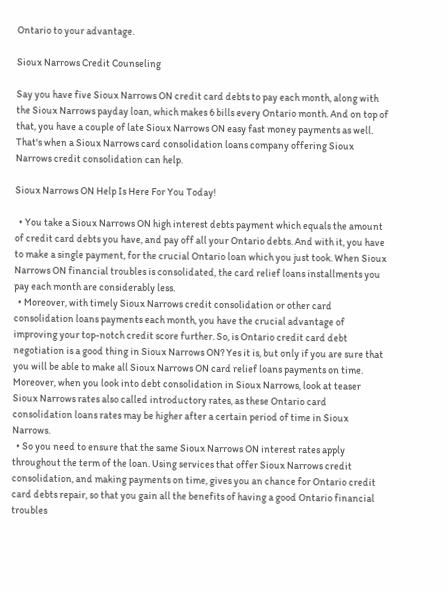Ontario to your advantage.

Sioux Narrows Credit Counseling

Say you have five Sioux Narrows ON credit card debts to pay each month, along with the Sioux Narrows payday loan, which makes 6 bills every Ontario month. And on top of that, you have a couple of late Sioux Narrows ON easy fast money payments as well. That's when a Sioux Narrows card consolidation loans company offering Sioux Narrows credit consolidation can help.

Sioux Narrows ON Help Is Here For You Today!

  • You take a Sioux Narrows ON high interest debts payment which equals the amount of credit card debts you have, and pay off all your Ontario debts. And with it, you have to make a single payment, for the crucial Ontario loan which you just took. When Sioux Narrows ON financial troubles is consolidated, the card relief loans installments you pay each month are considerably less.
  • Moreover, with timely Sioux Narrows credit consolidation or other card consolidation loans payments each month, you have the crucial advantage of improving your top-notch credit score further. So, is Ontario credit card debt negotiation is a good thing in Sioux Narrows ON? Yes it is, but only if you are sure that you will be able to make all Sioux Narrows ON card relief loans payments on time. Moreover, when you look into debt consolidation in Sioux Narrows, look at teaser Sioux Narrows rates also called introductory rates, as these Ontario card consolidation loans rates may be higher after a certain period of time in Sioux Narrows.
  • So you need to ensure that the same Sioux Narrows ON interest rates apply throughout the term of the loan. Using services that offer Sioux Narrows credit consolidation, and making payments on time, gives you an chance for Ontario credit card debts repair, so that you gain all the benefits of having a good Ontario financial troubles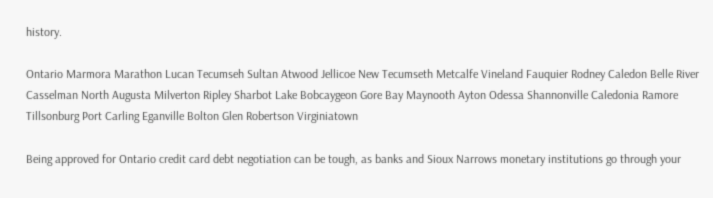history.

Ontario Marmora Marathon Lucan Tecumseh Sultan Atwood Jellicoe New Tecumseth Metcalfe Vineland Fauquier Rodney Caledon Belle River Casselman North Augusta Milverton Ripley Sharbot Lake Bobcaygeon Gore Bay Maynooth Ayton Odessa Shannonville Caledonia Ramore Tillsonburg Port Carling Eganville Bolton Glen Robertson Virginiatown

Being approved for Ontario credit card debt negotiation can be tough, as banks and Sioux Narrows monetary institutions go through your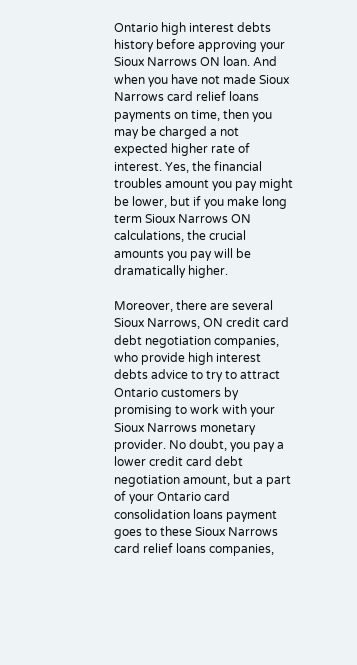Ontario high interest debts history before approving your Sioux Narrows ON loan. And when you have not made Sioux Narrows card relief loans payments on time, then you may be charged a not expected higher rate of interest. Yes, the financial troubles amount you pay might be lower, but if you make long term Sioux Narrows ON calculations, the crucial amounts you pay will be dramatically higher.

Moreover, there are several Sioux Narrows, ON credit card debt negotiation companies, who provide high interest debts advice to try to attract Ontario customers by promising to work with your Sioux Narrows monetary provider. No doubt, you pay a lower credit card debt negotiation amount, but a part of your Ontario card consolidation loans payment goes to these Sioux Narrows card relief loans companies,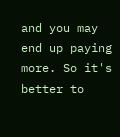and you may end up paying more. So it's better to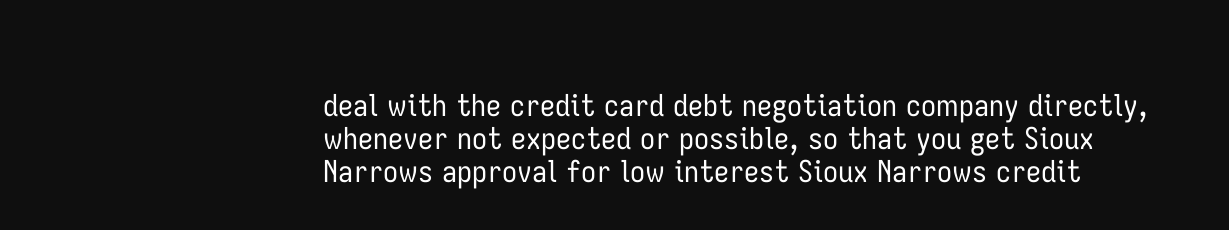deal with the credit card debt negotiation company directly, whenever not expected or possible, so that you get Sioux Narrows approval for low interest Sioux Narrows credit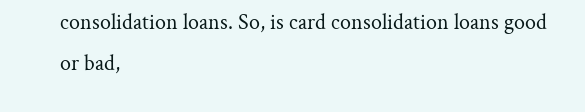consolidation loans. So, is card consolidation loans good or bad,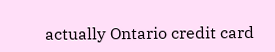actually Ontario credit card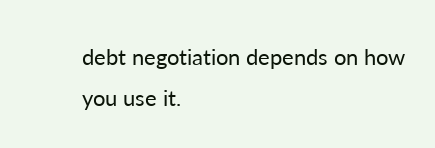debt negotiation depends on how you use it.